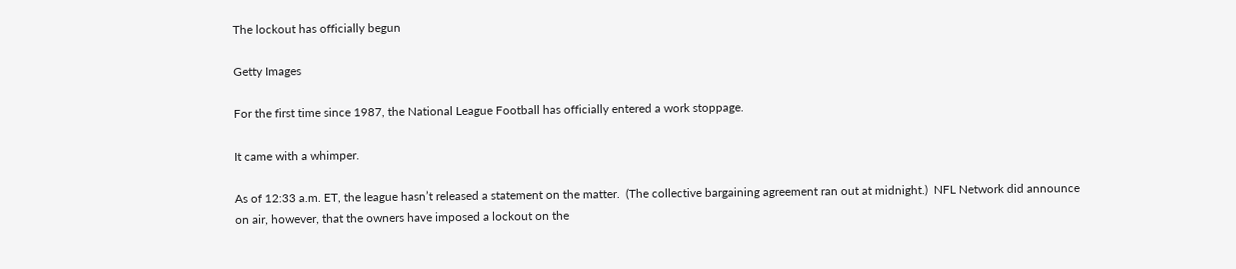The lockout has officially begun

Getty Images

For the first time since 1987, the National League Football has officially entered a work stoppage.

It came with a whimper.

As of 12:33 a.m. ET, the league hasn’t released a statement on the matter.  (The collective bargaining agreement ran out at midnight.)  NFL Network did announce on air, however, that the owners have imposed a lockout on the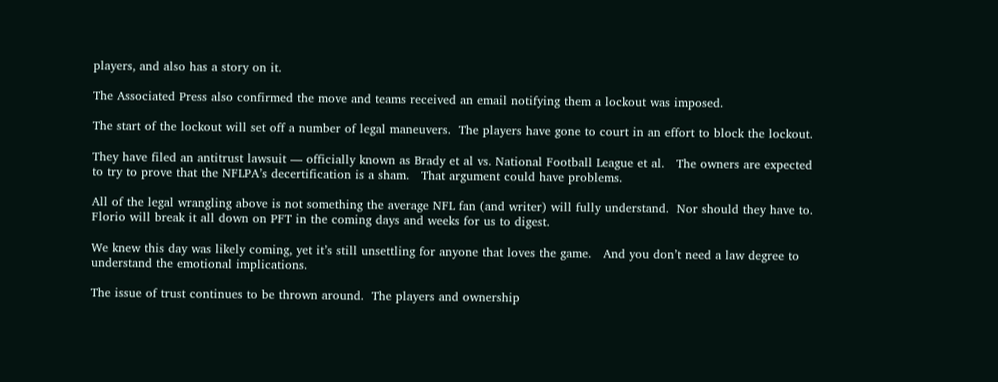players, and also has a story on it.

The Associated Press also confirmed the move and teams received an email notifying them a lockout was imposed.

The start of the lockout will set off a number of legal maneuvers.  The players have gone to court in an effort to block the lockout.

They have filed an antitrust lawsuit — officially known as Brady et al vs. National Football League et al.   The owners are expected to try to prove that the NFLPA’s decertification is a sham.   That argument could have problems.

All of the legal wrangling above is not something the average NFL fan (and writer) will fully understand.  Nor should they have to.   Florio will break it all down on PFT in the coming days and weeks for us to digest.

We knew this day was likely coming, yet it’s still unsettling for anyone that loves the game.   And you don’t need a law degree to understand the emotional implications.

The issue of trust continues to be thrown around.  The players and ownership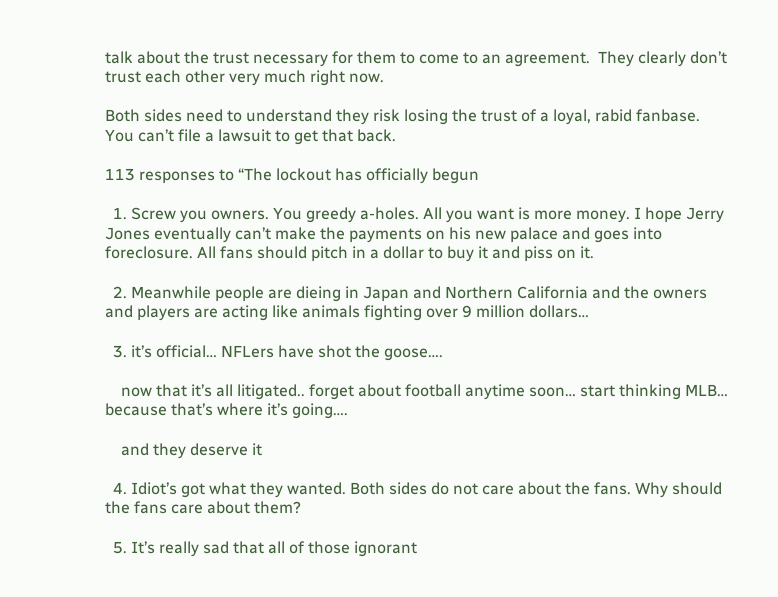talk about the trust necessary for them to come to an agreement.  They clearly don’t trust each other very much right now.

Both sides need to understand they risk losing the trust of a loyal, rabid fanbase.   You can’t file a lawsuit to get that back.

113 responses to “The lockout has officially begun

  1. Screw you owners. You greedy a-holes. All you want is more money. I hope Jerry Jones eventually can’t make the payments on his new palace and goes into foreclosure. All fans should pitch in a dollar to buy it and piss on it.

  2. Meanwhile people are dieing in Japan and Northern California and the owners and players are acting like animals fighting over 9 million dollars…

  3. it’s official… NFLers have shot the goose….

    now that it’s all litigated.. forget about football anytime soon… start thinking MLB… because that’s where it’s going….

    and they deserve it

  4. Idiot’s got what they wanted. Both sides do not care about the fans. Why should the fans care about them?

  5. It’s really sad that all of those ignorant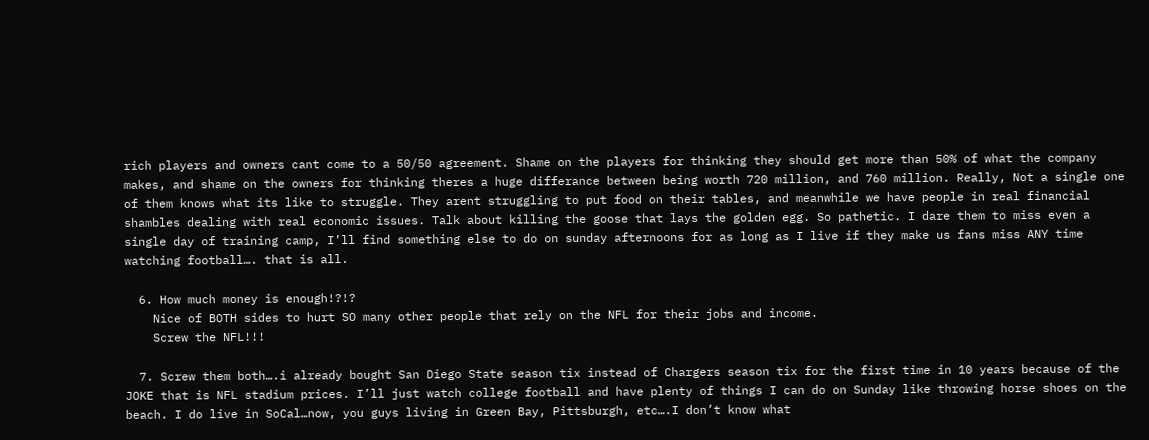rich players and owners cant come to a 50/50 agreement. Shame on the players for thinking they should get more than 50% of what the company makes, and shame on the owners for thinking theres a huge differance between being worth 720 million, and 760 million. Really, Not a single one of them knows what its like to struggle. They arent struggling to put food on their tables, and meanwhile we have people in real financial shambles dealing with real economic issues. Talk about killing the goose that lays the golden egg. So pathetic. I dare them to miss even a single day of training camp, I’ll find something else to do on sunday afternoons for as long as I live if they make us fans miss ANY time watching football…. that is all.

  6. How much money is enough!?!?
    Nice of BOTH sides to hurt SO many other people that rely on the NFL for their jobs and income.
    Screw the NFL!!!

  7. Screw them both….i already bought San Diego State season tix instead of Chargers season tix for the first time in 10 years because of the JOKE that is NFL stadium prices. I’ll just watch college football and have plenty of things I can do on Sunday like throwing horse shoes on the beach. I do live in SoCal…now, you guys living in Green Bay, Pittsburgh, etc….I don’t know what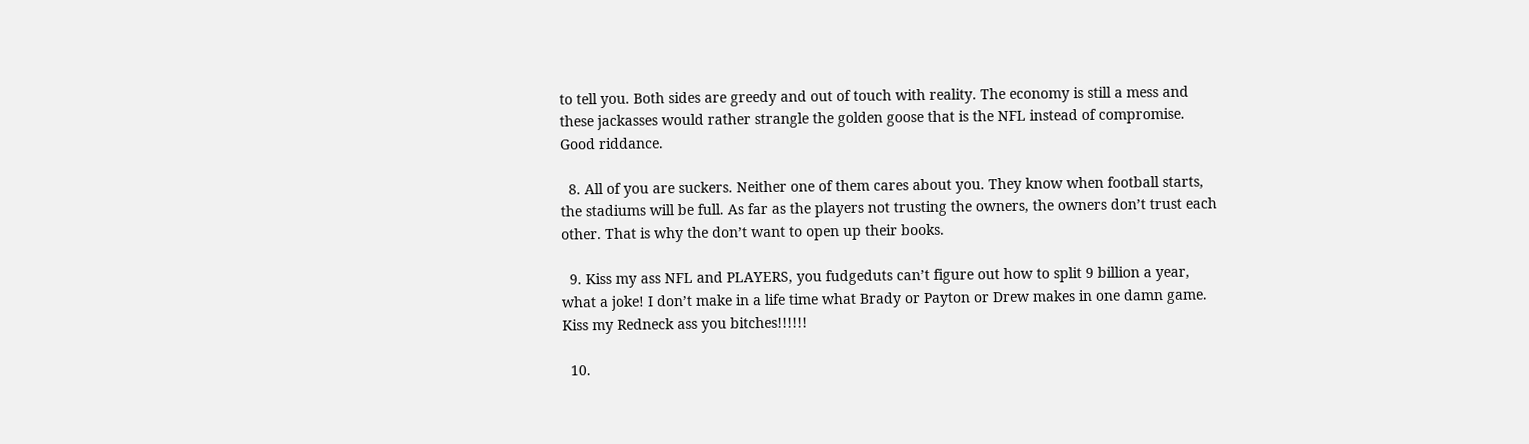to tell you. Both sides are greedy and out of touch with reality. The economy is still a mess and these jackasses would rather strangle the golden goose that is the NFL instead of compromise. Good riddance.

  8. All of you are suckers. Neither one of them cares about you. They know when football starts, the stadiums will be full. As far as the players not trusting the owners, the owners don’t trust each other. That is why the don’t want to open up their books.

  9. Kiss my ass NFL and PLAYERS, you fudgeduts can’t figure out how to split 9 billion a year, what a joke! I don’t make in a life time what Brady or Payton or Drew makes in one damn game. Kiss my Redneck ass you bitches!!!!!!

  10.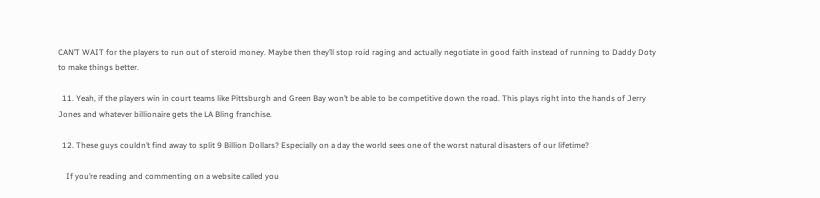CAN’T WAIT for the players to run out of steroid money. Maybe then they’ll stop roid raging and actually negotiate in good faith instead of running to Daddy Doty to make things better.

  11. Yeah, if the players win in court teams like Pittsburgh and Green Bay won’t be able to be competitive down the road. This plays right into the hands of Jerry Jones and whatever billionaire gets the LA Bling franchise.

  12. These guys couldn’t find away to split 9 Billion Dollars? Especially on a day the world sees one of the worst natural disasters of our lifetime?

    If you’re reading and commenting on a website called you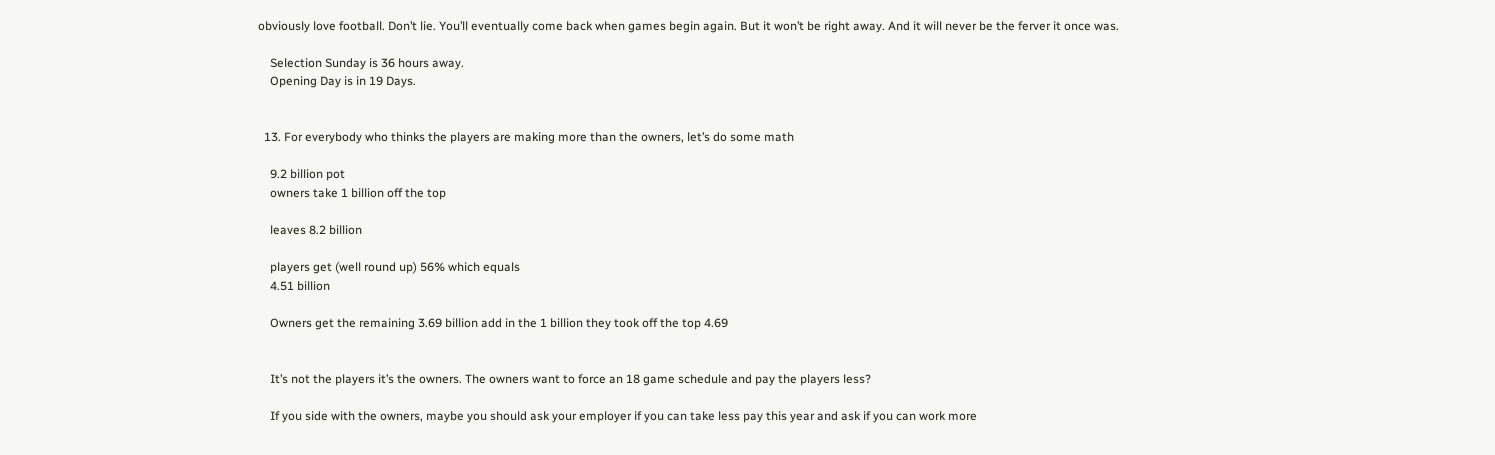obviously love football. Don’t lie. You’ll eventually come back when games begin again. But it won’t be right away. And it will never be the ferver it once was.

    Selection Sunday is 36 hours away.
    Opening Day is in 19 Days.


  13. For everybody who thinks the players are making more than the owners, let’s do some math

    9.2 billion pot
    owners take 1 billion off the top

    leaves 8.2 billion

    players get (well round up) 56% which equals
    4.51 billion

    Owners get the remaining 3.69 billion add in the 1 billion they took off the top 4.69


    It’s not the players it’s the owners. The owners want to force an 18 game schedule and pay the players less?

    If you side with the owners, maybe you should ask your employer if you can take less pay this year and ask if you can work more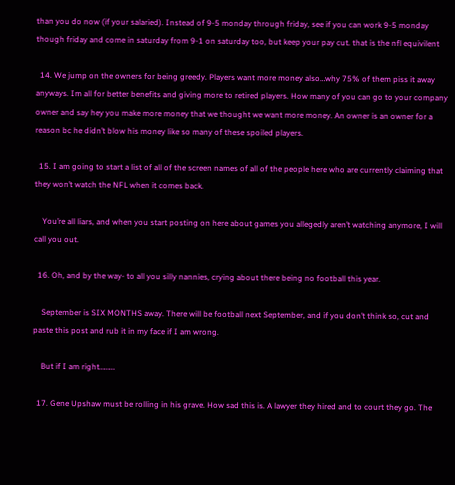than you do now (if your salaried). Instead of 9-5 monday through friday, see if you can work 9-5 monday though friday and come in saturday from 9-1 on saturday too, but keep your pay cut. that is the nfl equivilent

  14. We jump on the owners for being greedy. Players want more money also…why 75% of them piss it away anyways. Im all for better benefits and giving more to retired players. How many of you can go to your company owner and say hey you make more money that we thought we want more money. An owner is an owner for a reason bc he didn’t blow his money like so many of these spoiled players.

  15. I am going to start a list of all of the screen names of all of the people here who are currently claiming that they won’t watch the NFL when it comes back.

    You’re all liars, and when you start posting on here about games you allegedly aren’t watching anymore, I will call you out.

  16. Oh, and by the way- to all you silly nannies, crying about there being no football this year.

    September is SIX MONTHS away. There will be football next September, and if you don’t think so, cut and paste this post and rub it in my face if I am wrong.

    But if I am right………

  17. Gene Upshaw must be rolling in his grave. How sad this is. A lawyer they hired and to court they go. The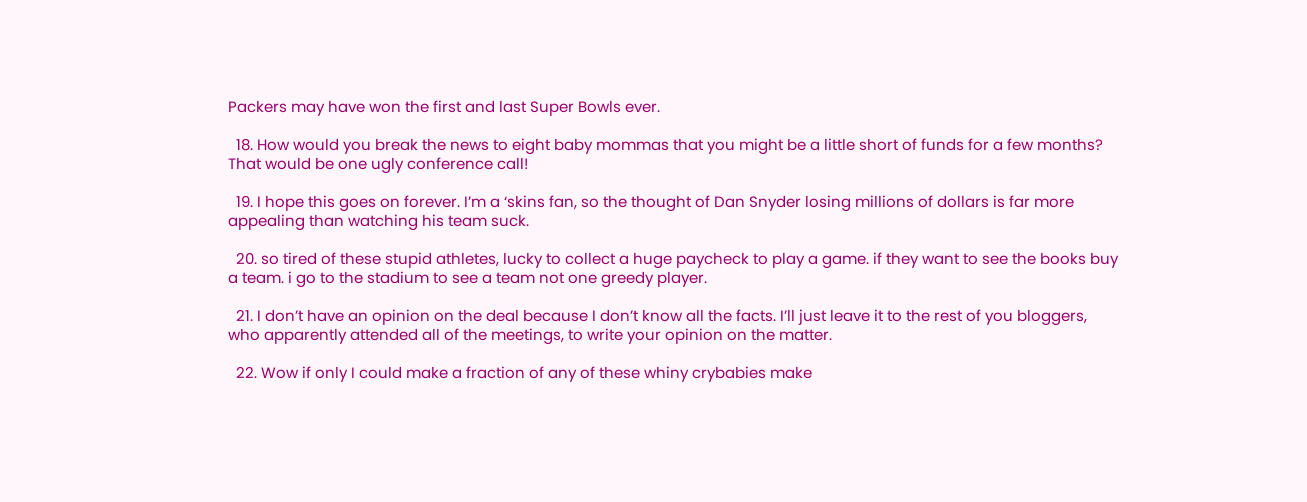Packers may have won the first and last Super Bowls ever.

  18. How would you break the news to eight baby mommas that you might be a little short of funds for a few months? That would be one ugly conference call!

  19. I hope this goes on forever. I’m a ‘skins fan, so the thought of Dan Snyder losing millions of dollars is far more appealing than watching his team suck.

  20. so tired of these stupid athletes, lucky to collect a huge paycheck to play a game. if they want to see the books buy a team. i go to the stadium to see a team not one greedy player.

  21. I don’t have an opinion on the deal because I don’t know all the facts. I’ll just leave it to the rest of you bloggers, who apparently attended all of the meetings, to write your opinion on the matter.

  22. Wow if only I could make a fraction of any of these whiny crybabies make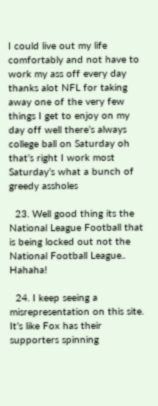I could live out my life comfortably and not have to work my ass off every day thanks alot NFL for taking away one of the very few things I get to enjoy on my day off well there’s always college ball on Saturday oh that’s right I work most Saturday’s what a bunch of greedy assholes

  23. Well good thing its the National League Football that is being locked out not the National Football League.. Hahaha!

  24. I keep seeing a misrepresentation on this site. It’s like Fox has their supporters spinning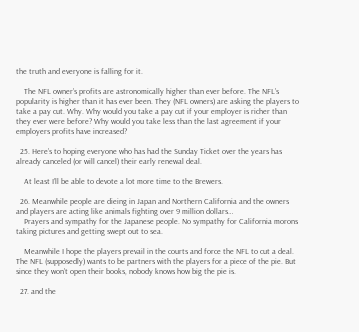the truth and everyone is falling for it.

    The NFL owner’s profits are astronomically higher than ever before. The NFL’s popularity is higher than it has ever been. They (NFL owners) are asking the players to take a pay cut. Why. Why would you take a pay cut if your employer is richer than they ever were before? Why would you take less than the last agreement if your employers profits have increased?

  25. Here’s to hoping everyone who has had the Sunday Ticket over the years has already canceled (or will cancel) their early renewal deal.

    At least I’ll be able to devote a lot more time to the Brewers.

  26. Meanwhile people are dieing in Japan and Northern California and the owners and players are acting like animals fighting over 9 million dollars…
    Prayers and sympathy for the Japanese people. No sympathy for California morons taking pictures and getting swept out to sea.

    Meanwhile I hope the players prevail in the courts and force the NFL to cut a deal. The NFL (supposedly) wants to be partners with the players for a piece of the pie. But since they won’t open their books, nobody knows how big the pie is.

  27. and the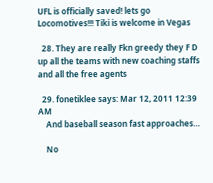UFL is officially saved! lets go Locomotives!!! Tiki is welcome in Vegas

  28. They are really Fkn greedy they F D up all the teams with new coaching staffs and all the free agents

  29. fonetiklee says: Mar 12, 2011 12:39 AM
    And baseball season fast approaches…

    No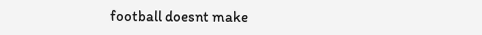football doesnt make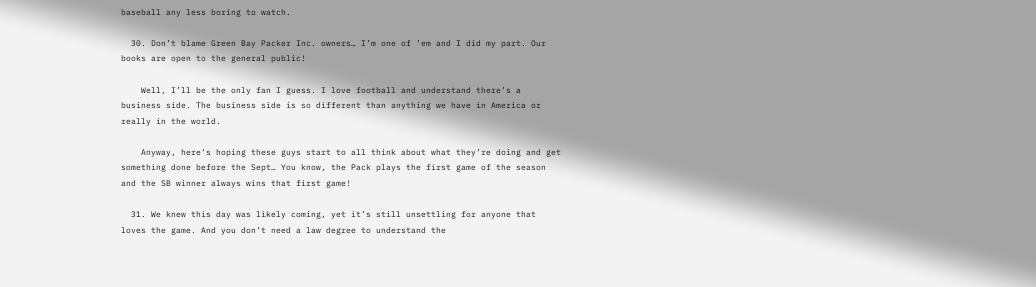baseball any less boring to watch.

  30. Don’t blame Green Bay Packer Inc. owners… I’m one of ’em and I did my part. Our books are open to the general public!

    Well, I’ll be the only fan I guess. I love football and understand there’s a business side. The business side is so different than anything we have in America or really in the world.

    Anyway, here’s hoping these guys start to all think about what they’re doing and get something done before the Sept… You know, the Pack plays the first game of the season and the SB winner always wins that first game!

  31. We knew this day was likely coming, yet it’s still unsettling for anyone that loves the game. And you don’t need a law degree to understand the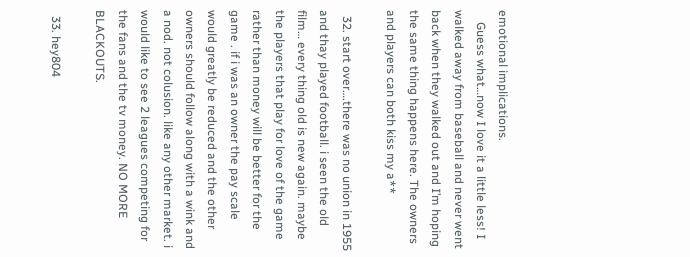emotional implications.
    Guess what…now I love it a little less! I walked away from baseball and never went back when they walked out and I’m hoping the same thing happens here. The owners and players can both kiss my a**

  32. start over….there was no union in 1955 and thay played football. i seen the old film… every thing old is new again. maybe the players that play for love of the game rather than money will be better for the game . if i was an owner the pay scale would greatly be reduced and the other owners should follow along with a wink and a nod. not colusion. like any other market. i would like to see 2 leagues competing for the fans and the tv money. NO MORE BLACKOUTS.

  33. hey804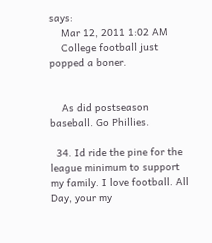says:
    Mar 12, 2011 1:02 AM
    College football just popped a boner.


    As did postseason baseball. Go Phillies.

  34. Id ride the pine for the league minimum to support my family. I love football. All Day, your my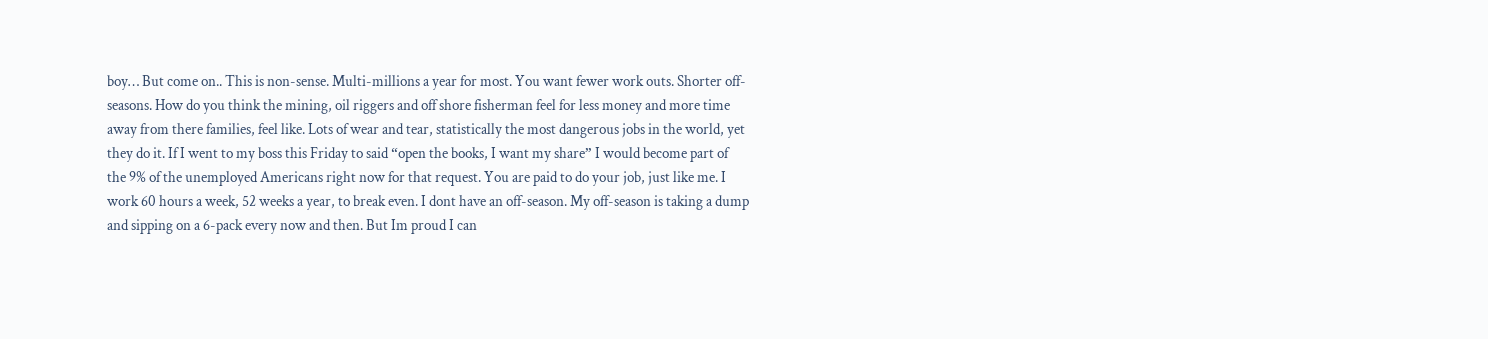boy… But come on.. This is non-sense. Multi-millions a year for most. You want fewer work outs. Shorter off-seasons. How do you think the mining, oil riggers and off shore fisherman feel for less money and more time away from there families, feel like. Lots of wear and tear, statistically the most dangerous jobs in the world, yet they do it. If I went to my boss this Friday to said “open the books, I want my share” I would become part of the 9% of the unemployed Americans right now for that request. You are paid to do your job, just like me. I work 60 hours a week, 52 weeks a year, to break even. I dont have an off-season. My off-season is taking a dump and sipping on a 6-pack every now and then. But Im proud I can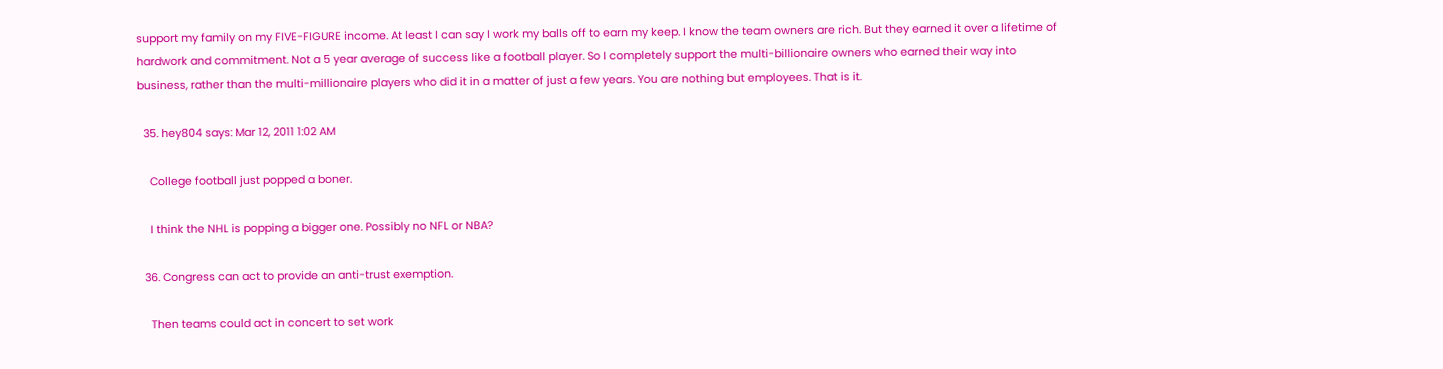support my family on my FIVE-FIGURE income. At least I can say I work my balls off to earn my keep. I know the team owners are rich. But they earned it over a lifetime of hardwork and commitment. Not a 5 year average of success like a football player. So I completely support the multi-billionaire owners who earned their way into business, rather than the multi-millionaire players who did it in a matter of just a few years. You are nothing but employees. That is it.

  35. hey804 says: Mar 12, 2011 1:02 AM

    College football just popped a boner.

    I think the NHL is popping a bigger one. Possibly no NFL or NBA?

  36. Congress can act to provide an anti-trust exemption.

    Then teams could act in concert to set work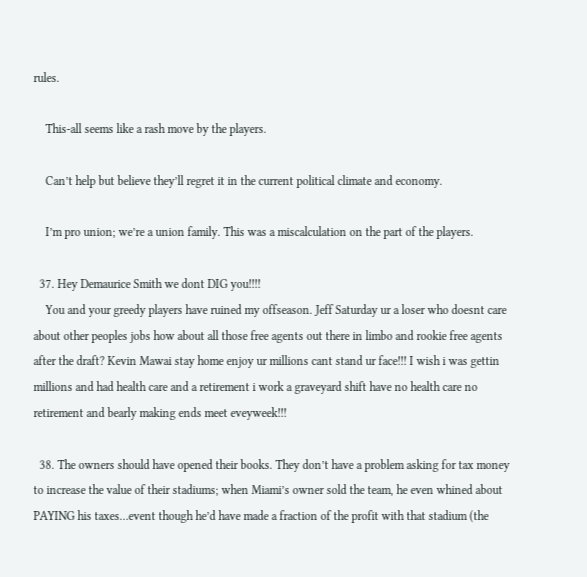rules.

    This-all seems like a rash move by the players.

    Can’t help but believe they’ll regret it in the current political climate and economy.

    I’m pro union; we’re a union family. This was a miscalculation on the part of the players.

  37. Hey Demaurice Smith we dont DIG you!!!!
    You and your greedy players have ruined my offseason. Jeff Saturday ur a loser who doesnt care about other peoples jobs how about all those free agents out there in limbo and rookie free agents after the draft? Kevin Mawai stay home enjoy ur millions cant stand ur face!!! I wish i was gettin millions and had health care and a retirement i work a graveyard shift have no health care no retirement and bearly making ends meet eveyweek!!!

  38. The owners should have opened their books. They don’t have a problem asking for tax money to increase the value of their stadiums; when Miami’s owner sold the team, he even whined about PAYING his taxes…event though he’d have made a fraction of the profit with that stadium (the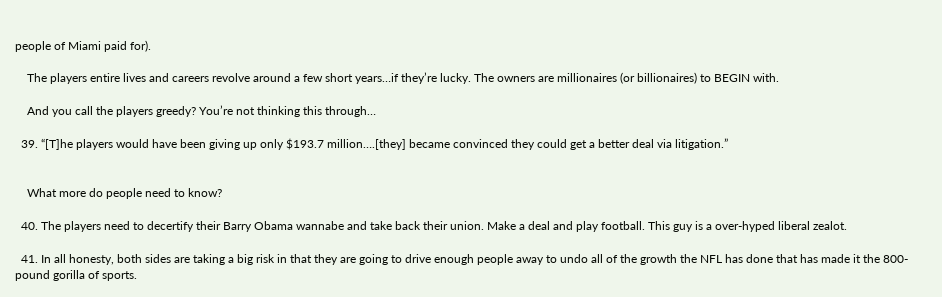people of Miami paid for).

    The players entire lives and careers revolve around a few short years…if they’re lucky. The owners are millionaires (or billionaires) to BEGIN with.

    And you call the players greedy? You’re not thinking this through…

  39. “[T]he players would have been giving up only $193.7 million….[they] became convinced they could get a better deal via litigation.”


    What more do people need to know?

  40. The players need to decertify their Barry Obama wannabe and take back their union. Make a deal and play football. This guy is a over-hyped liberal zealot.

  41. In all honesty, both sides are taking a big risk in that they are going to drive enough people away to undo all of the growth the NFL has done that has made it the 800-pound gorilla of sports.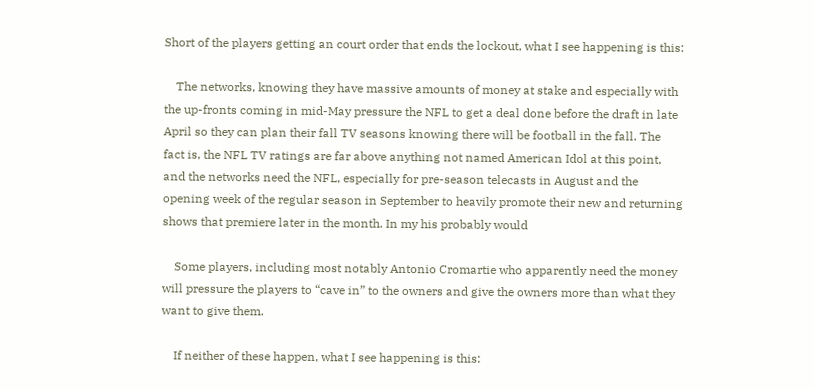Short of the players getting an court order that ends the lockout, what I see happening is this:

    The networks, knowing they have massive amounts of money at stake and especially with the up-fronts coming in mid-May pressure the NFL to get a deal done before the draft in late April so they can plan their fall TV seasons knowing there will be football in the fall. The fact is, the NFL TV ratings are far above anything not named American Idol at this point, and the networks need the NFL, especially for pre-season telecasts in August and the opening week of the regular season in September to heavily promote their new and returning shows that premiere later in the month. In my his probably would

    Some players, including most notably Antonio Cromartie who apparently need the money will pressure the players to “cave in” to the owners and give the owners more than what they want to give them.

    If neither of these happen, what I see happening is this: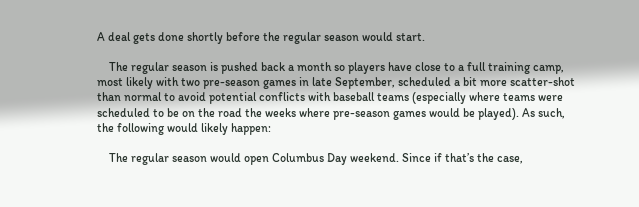A deal gets done shortly before the regular season would start.

    The regular season is pushed back a month so players have close to a full training camp, most likely with two pre-season games in late September, scheduled a bit more scatter-shot than normal to avoid potential conflicts with baseball teams (especially where teams were scheduled to be on the road the weeks where pre-season games would be played). As such, the following would likely happen:

    The regular season would open Columbus Day weekend. Since if that’s the case,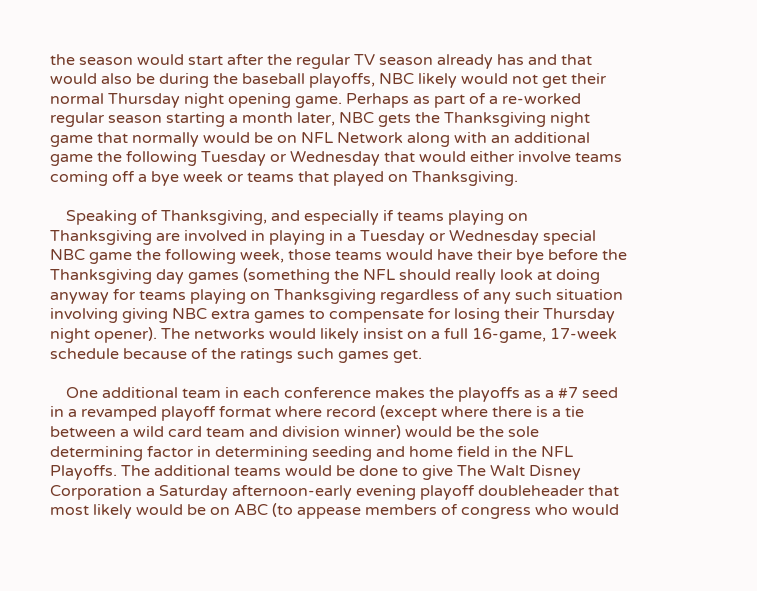the season would start after the regular TV season already has and that would also be during the baseball playoffs, NBC likely would not get their normal Thursday night opening game. Perhaps as part of a re-worked regular season starting a month later, NBC gets the Thanksgiving night game that normally would be on NFL Network along with an additional game the following Tuesday or Wednesday that would either involve teams coming off a bye week or teams that played on Thanksgiving.

    Speaking of Thanksgiving, and especially if teams playing on Thanksgiving are involved in playing in a Tuesday or Wednesday special NBC game the following week, those teams would have their bye before the Thanksgiving day games (something the NFL should really look at doing anyway for teams playing on Thanksgiving regardless of any such situation involving giving NBC extra games to compensate for losing their Thursday night opener). The networks would likely insist on a full 16-game, 17-week schedule because of the ratings such games get.

    One additional team in each conference makes the playoffs as a #7 seed in a revamped playoff format where record (except where there is a tie between a wild card team and division winner) would be the sole determining factor in determining seeding and home field in the NFL Playoffs. The additional teams would be done to give The Walt Disney Corporation a Saturday afternoon-early evening playoff doubleheader that most likely would be on ABC (to appease members of congress who would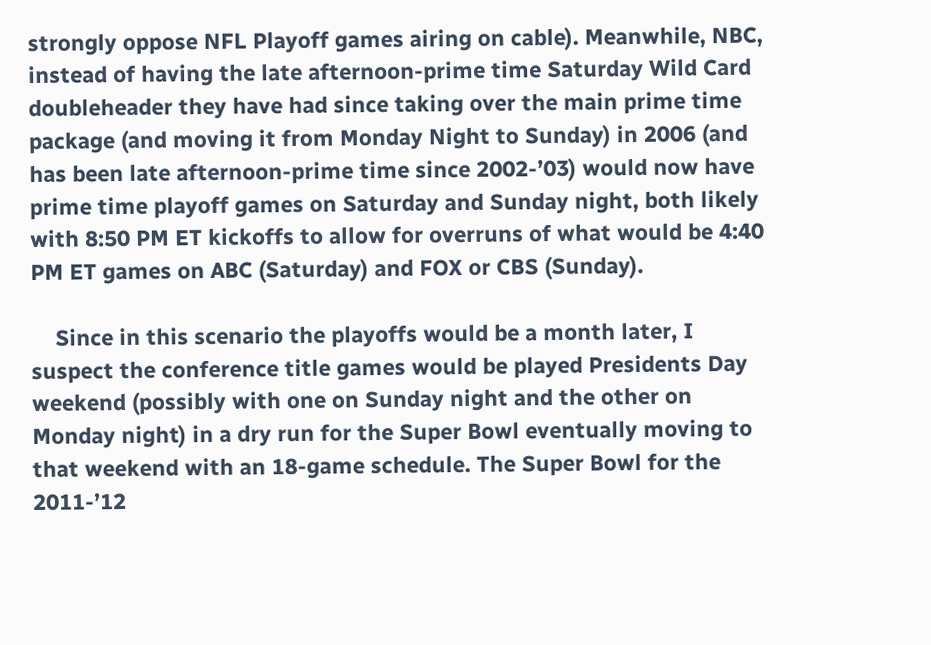strongly oppose NFL Playoff games airing on cable). Meanwhile, NBC, instead of having the late afternoon-prime time Saturday Wild Card doubleheader they have had since taking over the main prime time package (and moving it from Monday Night to Sunday) in 2006 (and has been late afternoon-prime time since 2002-’03) would now have prime time playoff games on Saturday and Sunday night, both likely with 8:50 PM ET kickoffs to allow for overruns of what would be 4:40 PM ET games on ABC (Saturday) and FOX or CBS (Sunday).

    Since in this scenario the playoffs would be a month later, I suspect the conference title games would be played Presidents Day weekend (possibly with one on Sunday night and the other on Monday night) in a dry run for the Super Bowl eventually moving to that weekend with an 18-game schedule. The Super Bowl for the 2011-’12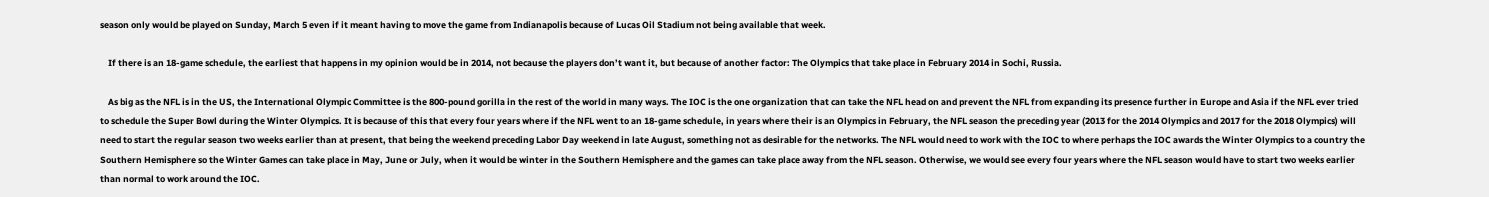season only would be played on Sunday, March 5 even if it meant having to move the game from Indianapolis because of Lucas Oil Stadium not being available that week.

    If there is an 18-game schedule, the earliest that happens in my opinion would be in 2014, not because the players don’t want it, but because of another factor: The Olympics that take place in February 2014 in Sochi, Russia.

    As big as the NFL is in the US, the International Olympic Committee is the 800-pound gorilla in the rest of the world in many ways. The IOC is the one organization that can take the NFL head on and prevent the NFL from expanding its presence further in Europe and Asia if the NFL ever tried to schedule the Super Bowl during the Winter Olympics. It is because of this that every four years where if the NFL went to an 18-game schedule, in years where their is an Olympics in February, the NFL season the preceding year (2013 for the 2014 Olympics and 2017 for the 2018 Olympics) will need to start the regular season two weeks earlier than at present, that being the weekend preceding Labor Day weekend in late August, something not as desirable for the networks. The NFL would need to work with the IOC to where perhaps the IOC awards the Winter Olympics to a country the Southern Hemisphere so the Winter Games can take place in May, June or July, when it would be winter in the Southern Hemisphere and the games can take place away from the NFL season. Otherwise, we would see every four years where the NFL season would have to start two weeks earlier than normal to work around the IOC.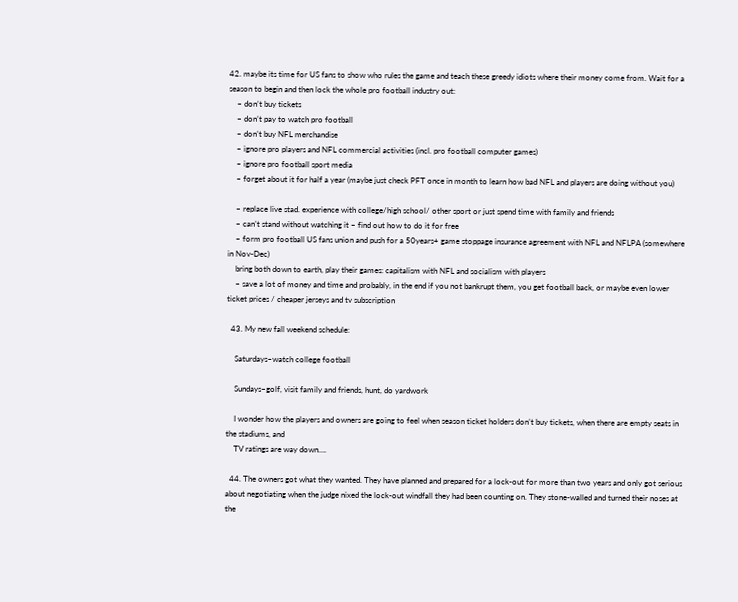42. maybe its time for US fans to show who rules the game and teach these greedy idiots where their money come from. Wait for a season to begin and then lock the whole pro football industry out:
    – don’t buy tickets
    – don’t pay to watch pro football
    – don’t buy NFL merchandise
    – ignore pro players and NFL commercial activities (incl. pro football computer games)
    – ignore pro football sport media
    – forget about it for half a year (maybe just check PFT once in month to learn how bad NFL and players are doing without you)

    – replace live stad. experience with college/high school/ other sport or just spend time with family and friends
    – can’t stand without watching it – find out how to do it for free
    – form pro football US fans union and push for a 50years+ game stoppage insurance agreement with NFL and NFLPA (somewhere in Nov-Dec)
    bring both down to earth, play their games: capitalism with NFL and socialism with players
    – save a lot of money and time and probably, in the end if you not bankrupt them, you get football back, or maybe even lower ticket prices / cheaper jerseys and tv subscription

  43. My new fall weekend schedule:

    Saturdays–watch college football

    Sundays–golf, visit family and friends, hunt, do yardwork

    I wonder how the players and owners are going to feel when season ticket holders don’t buy tickets, when there are empty seats in the stadiums, and
    TV ratings are way down….

  44. The owners got what they wanted. They have planned and prepared for a lock-out for more than two years and only got serious about negotiating when the judge nixed the lock-out windfall they had been counting on. They stone-walled and turned their noses at the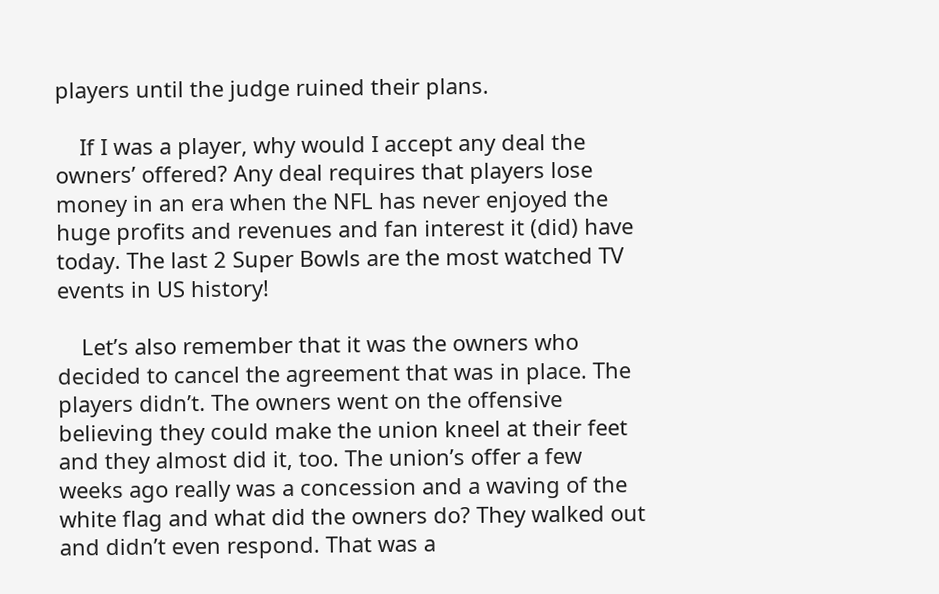players until the judge ruined their plans.

    If I was a player, why would I accept any deal the owners’ offered? Any deal requires that players lose money in an era when the NFL has never enjoyed the huge profits and revenues and fan interest it (did) have today. The last 2 Super Bowls are the most watched TV events in US history!

    Let’s also remember that it was the owners who decided to cancel the agreement that was in place. The players didn’t. The owners went on the offensive believing they could make the union kneel at their feet and they almost did it, too. The union’s offer a few weeks ago really was a concession and a waving of the white flag and what did the owners do? They walked out and didn’t even respond. That was a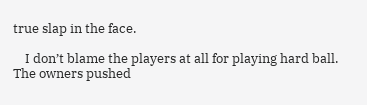true slap in the face.

    I don’t blame the players at all for playing hard ball. The owners pushed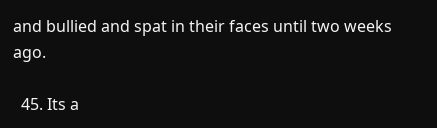and bullied and spat in their faces until two weeks ago.

  45. Its a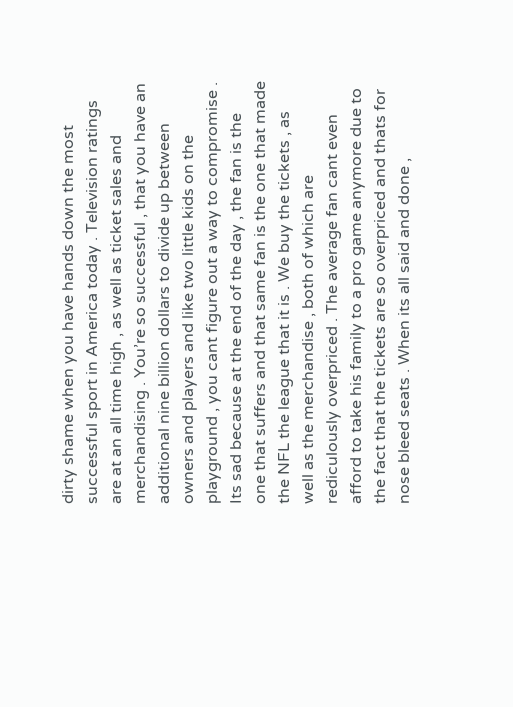dirty shame when you have hands down the most successful sport in America today . Television ratings are at an all time high , as well as ticket sales and merchandising . You’re so successful , that you have an additional nine billion dollars to divide up between owners and players and like two little kids on the playground , you cant figure out a way to compromise . Its sad because at the end of the day , the fan is the one that suffers and that same fan is the one that made the NFL the league that it is . We buy the tickets , as well as the merchandise , both of which are rediculously overpriced . The average fan cant even afford to take his family to a pro game anymore due to the fact that the tickets are so overpriced and thats for nose bleed seats . When its all said and done ,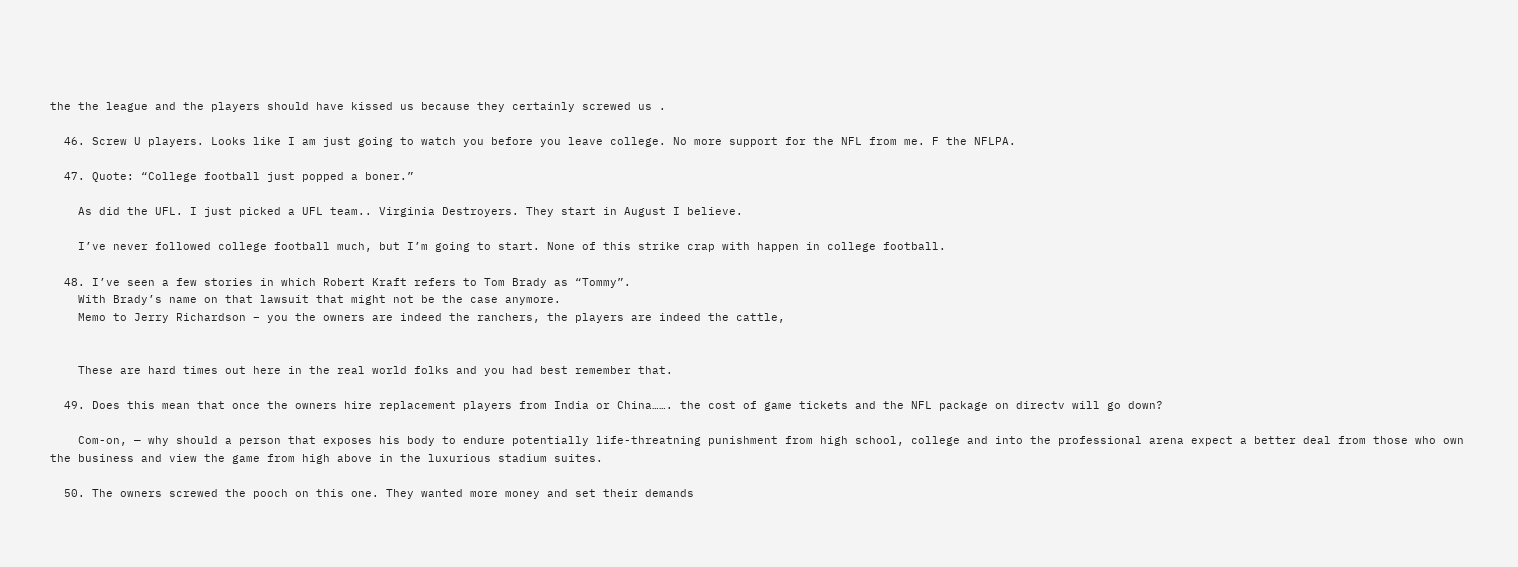the the league and the players should have kissed us because they certainly screwed us .

  46. Screw U players. Looks like I am just going to watch you before you leave college. No more support for the NFL from me. F the NFLPA.

  47. Quote: “College football just popped a boner.”

    As did the UFL. I just picked a UFL team.. Virginia Destroyers. They start in August I believe.

    I’ve never followed college football much, but I’m going to start. None of this strike crap with happen in college football.

  48. I’ve seen a few stories in which Robert Kraft refers to Tom Brady as “Tommy”.
    With Brady’s name on that lawsuit that might not be the case anymore.
    Memo to Jerry Richardson – you the owners are indeed the ranchers, the players are indeed the cattle,


    These are hard times out here in the real world folks and you had best remember that.

  49. Does this mean that once the owners hire replacement players from India or China……. the cost of game tickets and the NFL package on directv will go down?

    Com-on, — why should a person that exposes his body to endure potentially life-threatning punishment from high school, college and into the professional arena expect a better deal from those who own the business and view the game from high above in the luxurious stadium suites.

  50. The owners screwed the pooch on this one. They wanted more money and set their demands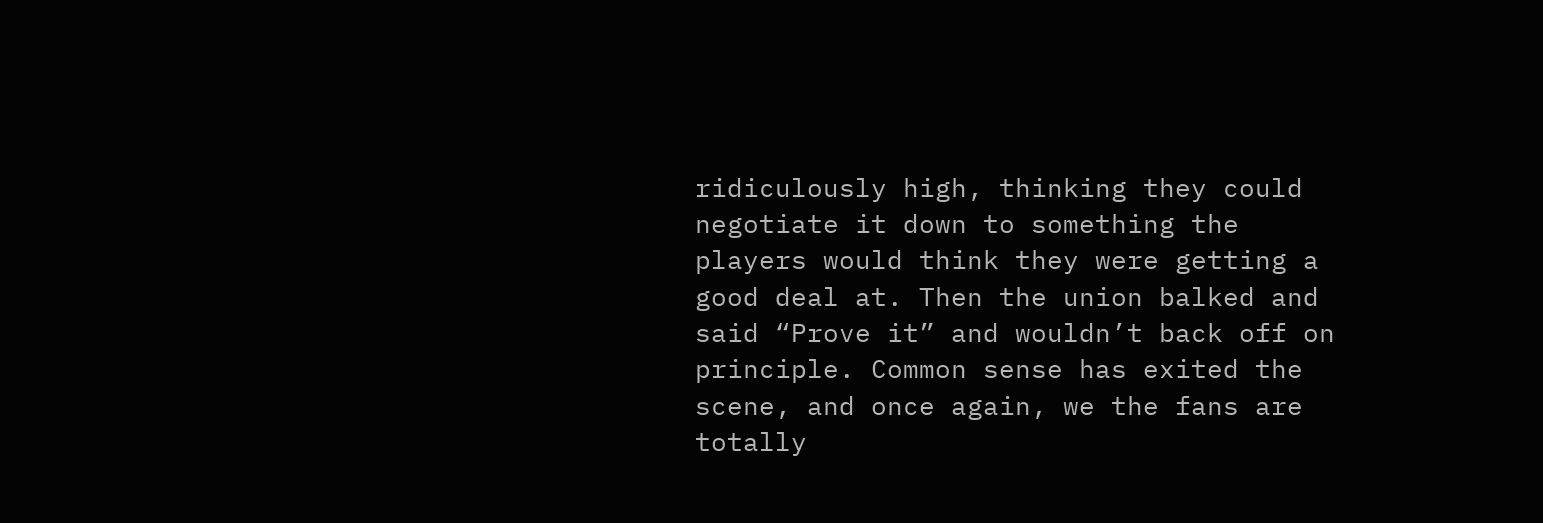ridiculously high, thinking they could negotiate it down to something the players would think they were getting a good deal at. Then the union balked and said “Prove it” and wouldn’t back off on principle. Common sense has exited the scene, and once again, we the fans are totally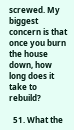screwed. My biggest concern is that once you burn the house down, how long does it take to rebuild?

  51. What the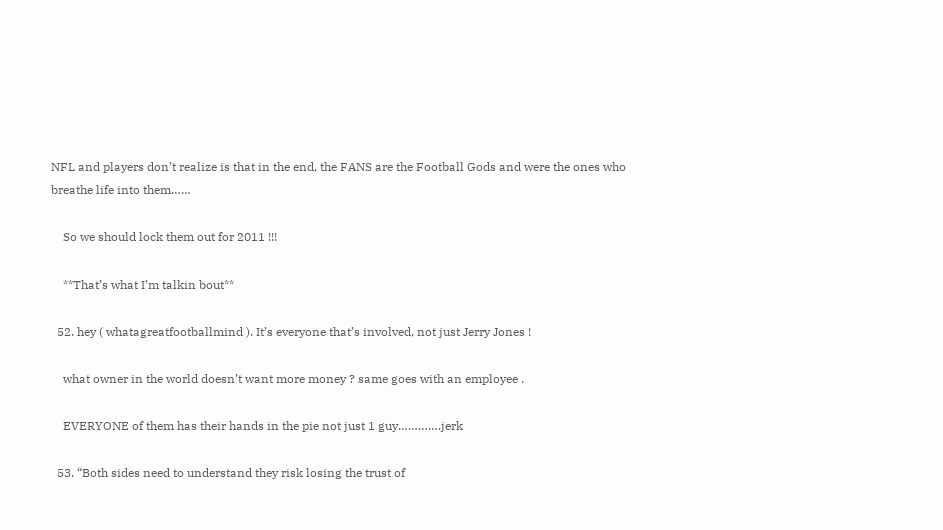NFL and players don’t realize is that in the end, the FANS are the Football Gods and were the ones who breathe life into them……

    So we should lock them out for 2011 !!!

    **That’s what I’m talkin bout**

  52. hey ( whatagreatfootballmind ). It’s everyone that’s involved, not just Jerry Jones !

    what owner in the world doesn’t want more money ? same goes with an employee .

    EVERYONE of them has their hands in the pie not just 1 guy………….jerk

  53. “Both sides need to understand they risk losing the trust of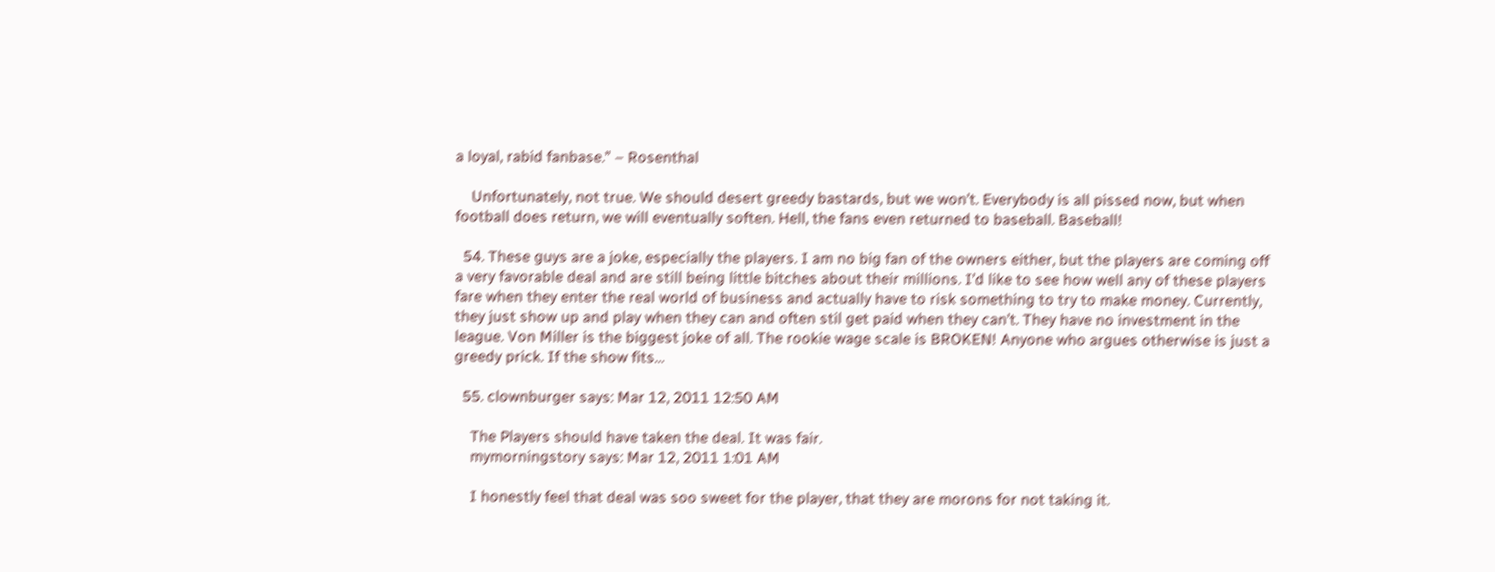a loyal, rabid fanbase.” – Rosenthal

    Unfortunately, not true. We should desert greedy bastards, but we won’t. Everybody is all pissed now, but when football does return, we will eventually soften. Hell, the fans even returned to baseball. Baseball!

  54. These guys are a joke, especially the players. I am no big fan of the owners either, but the players are coming off a very favorable deal and are still being little bitches about their millions. I’d like to see how well any of these players fare when they enter the real world of business and actually have to risk something to try to make money. Currently, they just show up and play when they can and often stil get paid when they can’t. They have no investment in the league. Von Miller is the biggest joke of all. The rookie wage scale is BROKEN! Anyone who argues otherwise is just a greedy prick. If the show fits…

  55. clownburger says: Mar 12, 2011 12:50 AM

    The Players should have taken the deal. It was fair.
    mymorningstory says: Mar 12, 2011 1:01 AM

    I honestly feel that deal was soo sweet for the player, that they are morons for not taking it.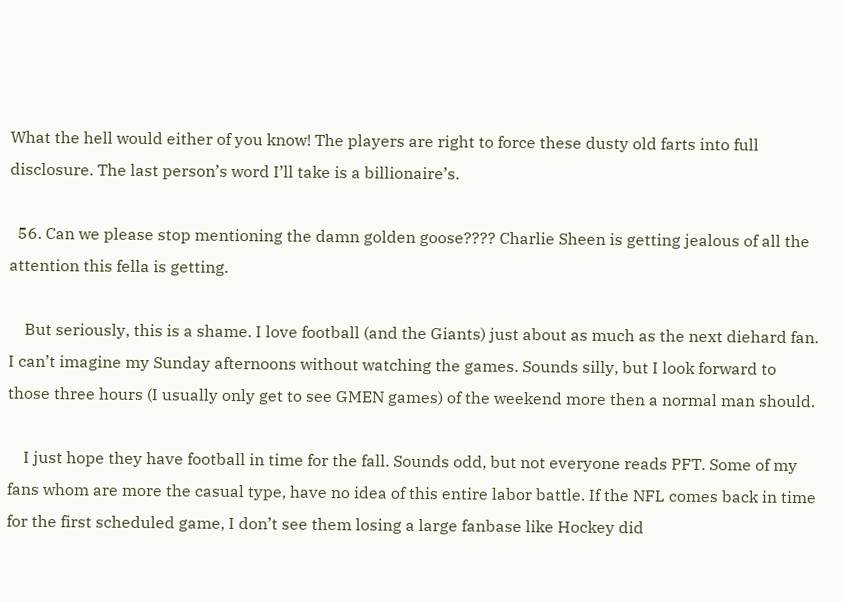What the hell would either of you know! The players are right to force these dusty old farts into full disclosure. The last person’s word I’ll take is a billionaire’s.

  56. Can we please stop mentioning the damn golden goose???? Charlie Sheen is getting jealous of all the attention this fella is getting.

    But seriously, this is a shame. I love football (and the Giants) just about as much as the next diehard fan. I can’t imagine my Sunday afternoons without watching the games. Sounds silly, but I look forward to those three hours (I usually only get to see GMEN games) of the weekend more then a normal man should.

    I just hope they have football in time for the fall. Sounds odd, but not everyone reads PFT. Some of my fans whom are more the casual type, have no idea of this entire labor battle. If the NFL comes back in time for the first scheduled game, I don’t see them losing a large fanbase like Hockey did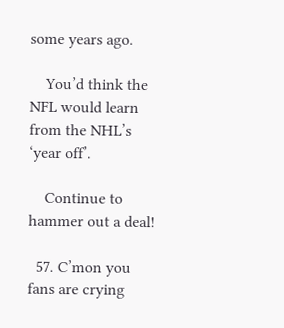some years ago.

    You’d think the NFL would learn from the NHL’s ‘year off’.

    Continue to hammer out a deal!

  57. C’mon you fans are crying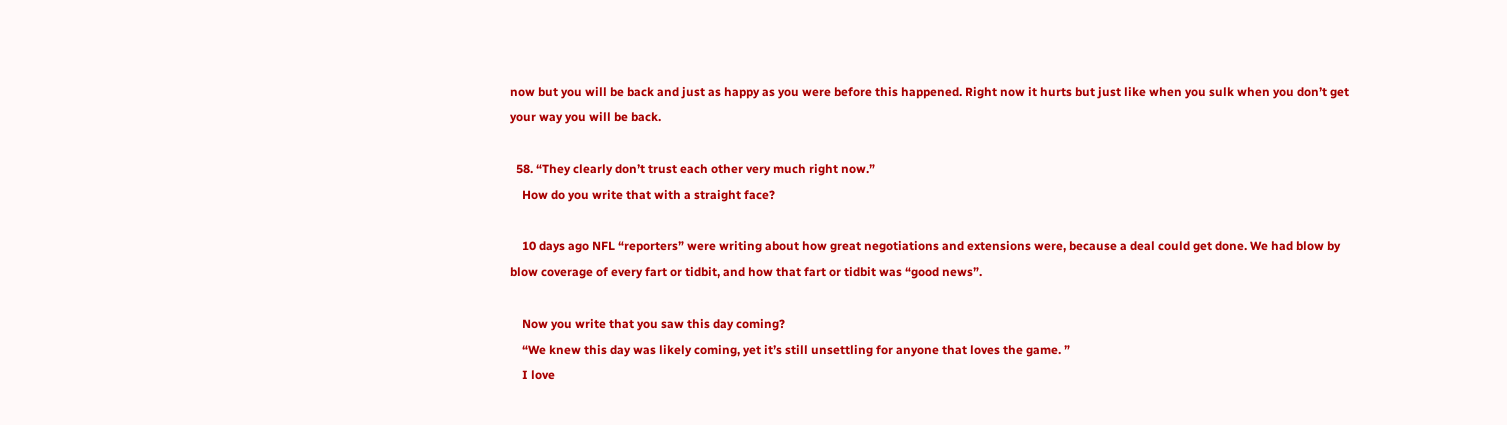now but you will be back and just as happy as you were before this happened. Right now it hurts but just like when you sulk when you don’t get your way you will be back.

  58. “They clearly don’t trust each other very much right now.”
    How do you write that with a straight face?

    10 days ago NFL “reporters” were writing about how great negotiations and extensions were, because a deal could get done. We had blow by blow coverage of every fart or tidbit, and how that fart or tidbit was “good news”.

    Now you write that you saw this day coming?
    “We knew this day was likely coming, yet it’s still unsettling for anyone that loves the game. ”
    I love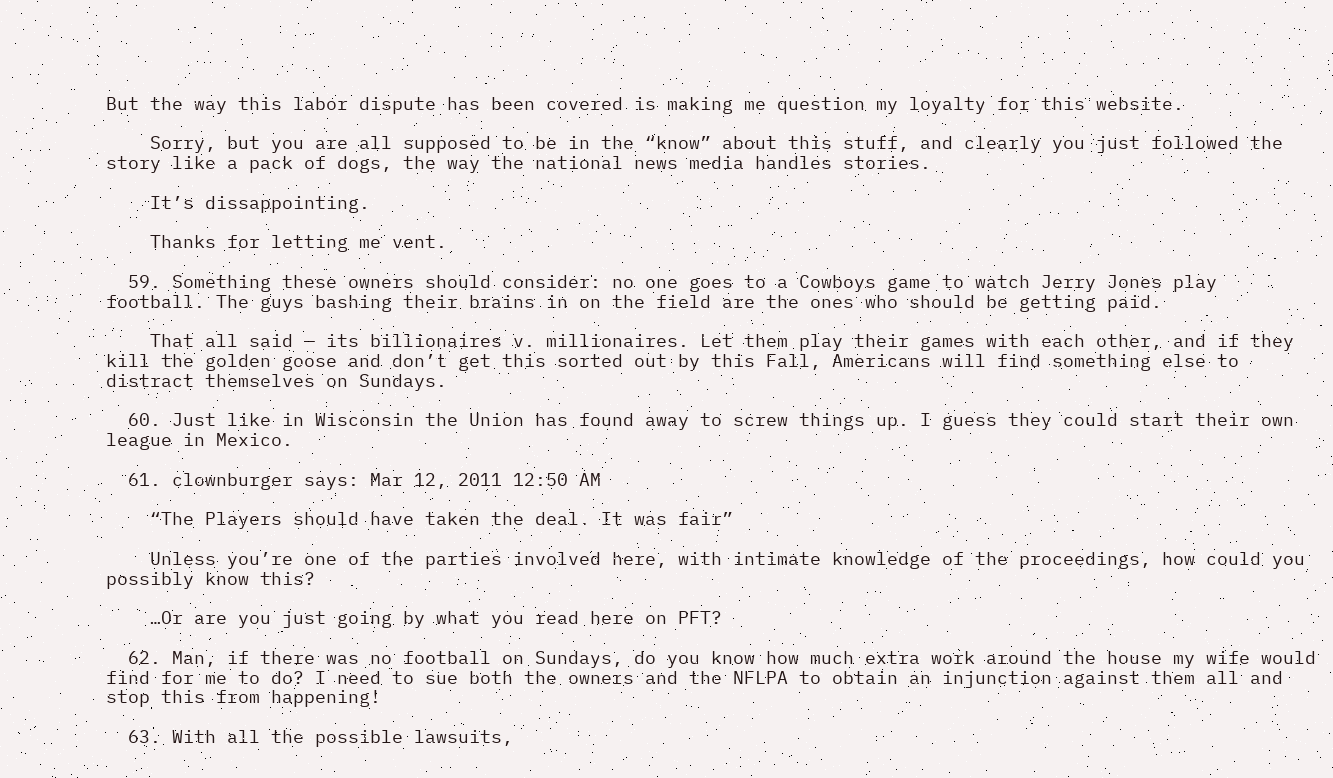But the way this labor dispute has been covered is making me question my loyalty for this website.

    Sorry, but you are all supposed to be in the “know” about this stuff, and clearly you just followed the story like a pack of dogs, the way the national news media handles stories.

    It’s dissappointing.

    Thanks for letting me vent.

  59. Something these owners should consider: no one goes to a Cowboys game to watch Jerry Jones play football. The guys bashing their brains in on the field are the ones who should be getting paid.

    That all said — its billionaires v. millionaires. Let them play their games with each other, and if they kill the golden goose and don’t get this sorted out by this Fall, Americans will find something else to distract themselves on Sundays.

  60. Just like in Wisconsin the Union has found away to screw things up. I guess they could start their own league in Mexico.

  61. clownburger says: Mar 12, 2011 12:50 AM

    “The Players should have taken the deal. It was fair”

    Unless you’re one of the parties involved here, with intimate knowledge of the proceedings, how could you possibly know this?

    …Or are you just going by what you read here on PFT?

  62. Man, if there was no football on Sundays, do you know how much extra work around the house my wife would find for me to do? I need to sue both the owners and the NFLPA to obtain an injunction against them all and stop this from happening!

  63. With all the possible lawsuits,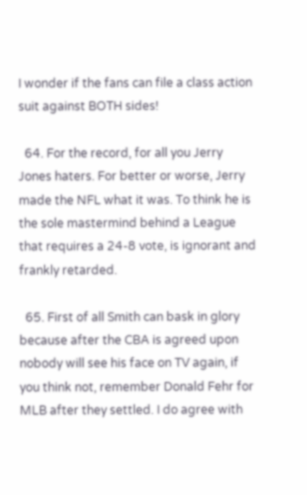I wonder if the fans can file a class action suit against BOTH sides!

  64. For the record, for all you Jerry Jones haters. For better or worse, Jerry made the NFL what it was. To think he is the sole mastermind behind a League that requires a 24-8 vote, is ignorant and frankly retarded.

  65. First of all Smith can bask in glory because after the CBA is agreed upon nobody will see his face on TV again, if you think not, remember Donald Fehr for MLB after they settled. I do agree with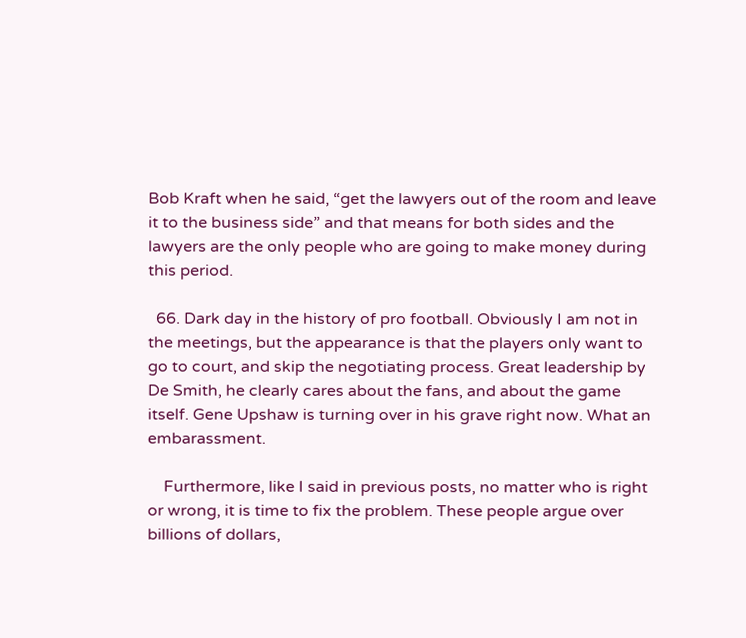Bob Kraft when he said, “get the lawyers out of the room and leave it to the business side” and that means for both sides and the lawyers are the only people who are going to make money during this period.

  66. Dark day in the history of pro football. Obviously I am not in the meetings, but the appearance is that the players only want to go to court, and skip the negotiating process. Great leadership by De Smith, he clearly cares about the fans, and about the game itself. Gene Upshaw is turning over in his grave right now. What an embarassment.

    Furthermore, like I said in previous posts, no matter who is right or wrong, it is time to fix the problem. These people argue over billions of dollars,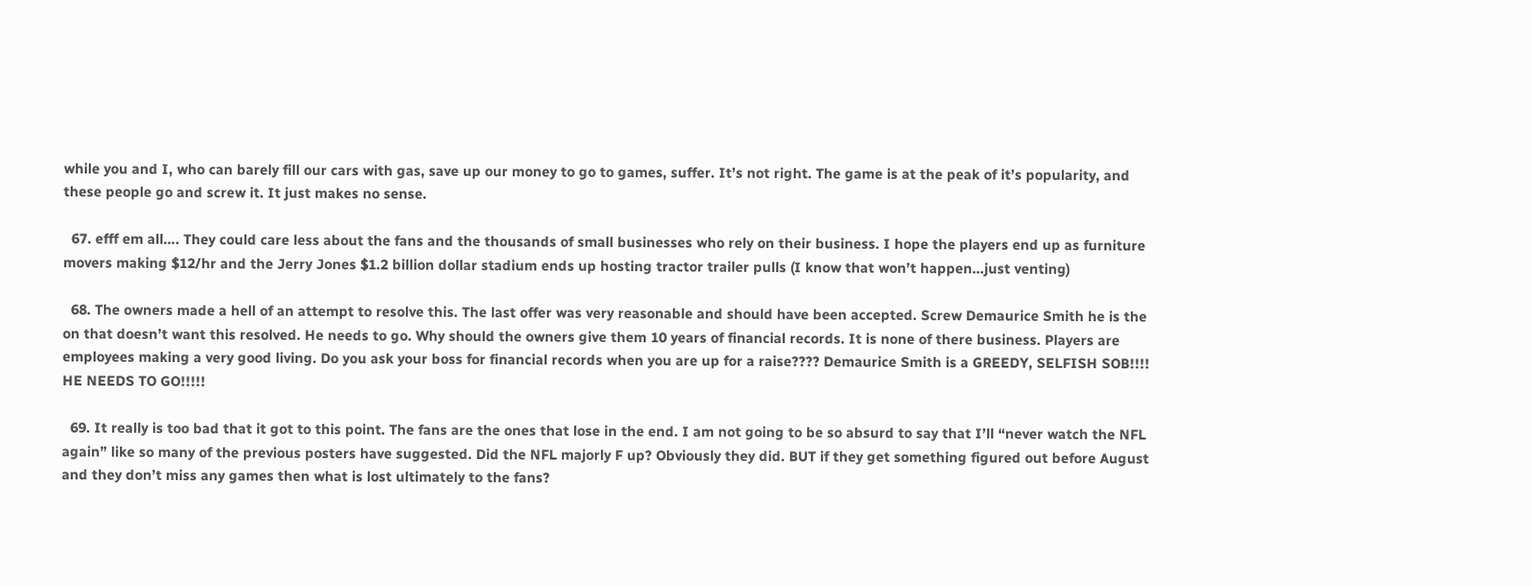while you and I, who can barely fill our cars with gas, save up our money to go to games, suffer. It’s not right. The game is at the peak of it’s popularity, and these people go and screw it. It just makes no sense.

  67. efff em all…. They could care less about the fans and the thousands of small businesses who rely on their business. I hope the players end up as furniture movers making $12/hr and the Jerry Jones $1.2 billion dollar stadium ends up hosting tractor trailer pulls (I know that won’t happen…just venting)

  68. The owners made a hell of an attempt to resolve this. The last offer was very reasonable and should have been accepted. Screw Demaurice Smith he is the on that doesn’t want this resolved. He needs to go. Why should the owners give them 10 years of financial records. It is none of there business. Players are employees making a very good living. Do you ask your boss for financial records when you are up for a raise???? Demaurice Smith is a GREEDY, SELFISH SOB!!!! HE NEEDS TO GO!!!!!

  69. It really is too bad that it got to this point. The fans are the ones that lose in the end. I am not going to be so absurd to say that I’ll “never watch the NFL again” like so many of the previous posters have suggested. Did the NFL majorly F up? Obviously they did. BUT if they get something figured out before August and they don’t miss any games then what is lost ultimately to the fans?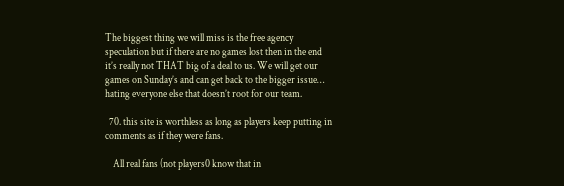The biggest thing we will miss is the free agency speculation but if there are no games lost then in the end it’s really not THAT big of a deal to us. We will get our games on Sunday’s and can get back to the bigger issue… hating everyone else that doesn’t root for our team.

  70. this site is worthless as long as players keep putting in comments as if they were fans.

    All real fans (not players0 know that in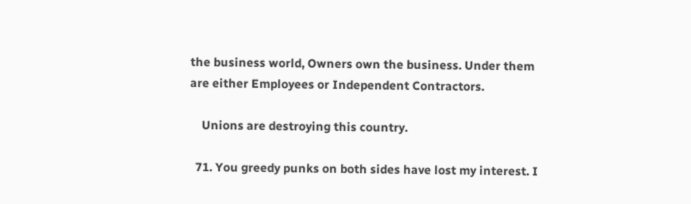the business world, Owners own the business. Under them are either Employees or Independent Contractors.

    Unions are destroying this country.

  71. You greedy punks on both sides have lost my interest. I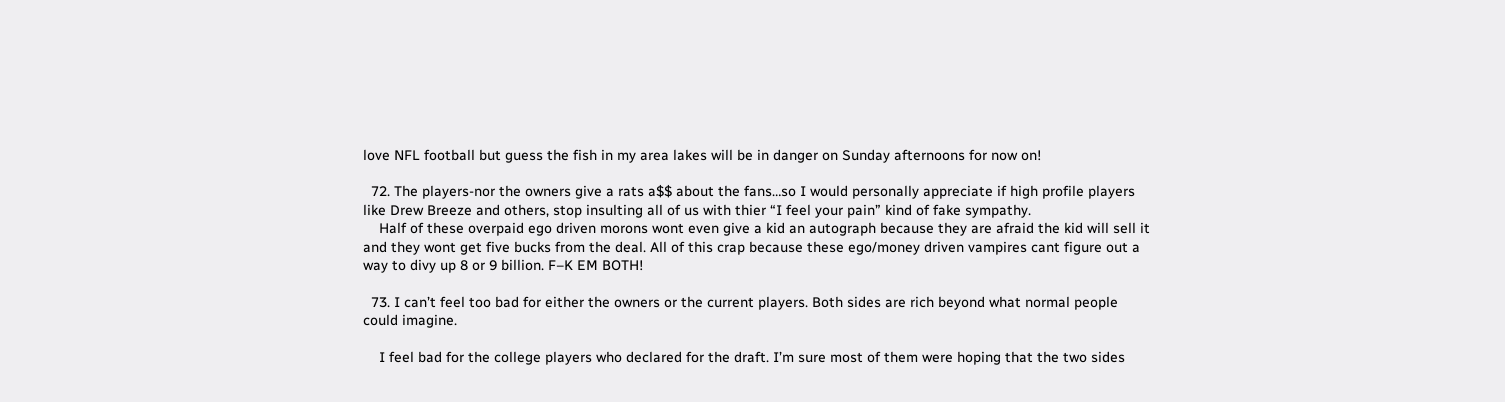love NFL football but guess the fish in my area lakes will be in danger on Sunday afternoons for now on!

  72. The players-nor the owners give a rats a$$ about the fans…so I would personally appreciate if high profile players like Drew Breeze and others, stop insulting all of us with thier “I feel your pain” kind of fake sympathy.
    Half of these overpaid ego driven morons wont even give a kid an autograph because they are afraid the kid will sell it and they wont get five bucks from the deal. All of this crap because these ego/money driven vampires cant figure out a way to divy up 8 or 9 billion. F–K EM BOTH!

  73. I can’t feel too bad for either the owners or the current players. Both sides are rich beyond what normal people could imagine.

    I feel bad for the college players who declared for the draft. I’m sure most of them were hoping that the two sides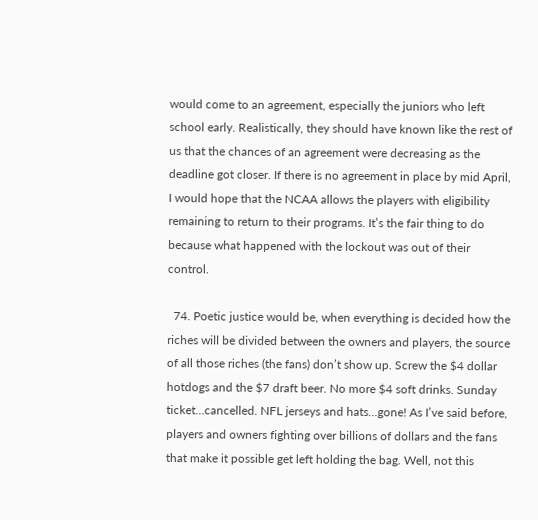would come to an agreement, especially the juniors who left school early. Realistically, they should have known like the rest of us that the chances of an agreement were decreasing as the deadline got closer. If there is no agreement in place by mid April, I would hope that the NCAA allows the players with eligibility remaining to return to their programs. It’s the fair thing to do because what happened with the lockout was out of their control.

  74. Poetic justice would be, when everything is decided how the riches will be divided between the owners and players, the source of all those riches (the fans) don’t show up. Screw the $4 dollar hotdogs and the $7 draft beer. No more $4 soft drinks. Sunday ticket…cancelled. NFL jerseys and hats…gone! As I’ve said before, players and owners fighting over billions of dollars and the fans that make it possible get left holding the bag. Well, not this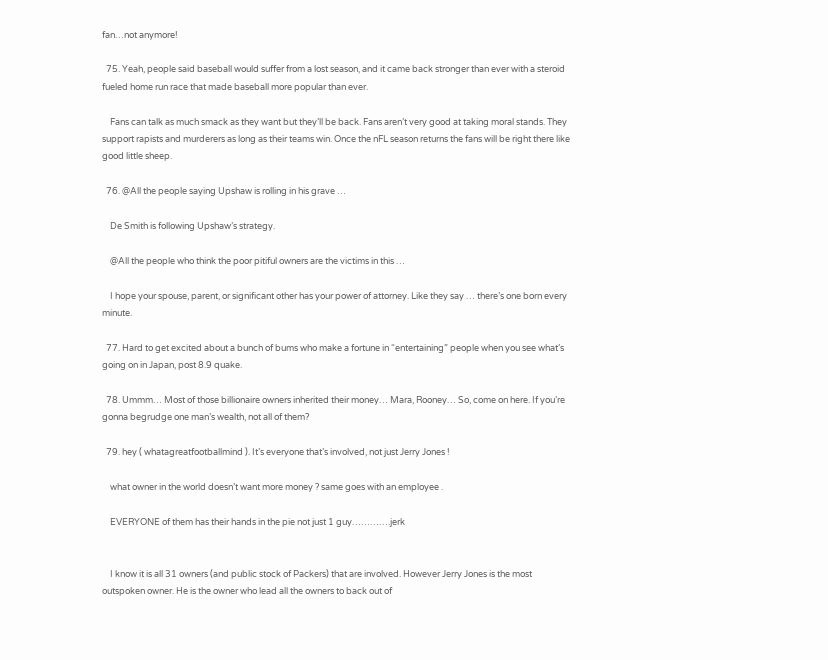fan…not anymore!

  75. Yeah, people said baseball would suffer from a lost season, and it came back stronger than ever with a steroid fueled home run race that made baseball more popular than ever.

    Fans can talk as much smack as they want but they’ll be back. Fans aren’t very good at taking moral stands. They support rapists and murderers as long as their teams win. Once the nFL season returns the fans will be right there like good little sheep.

  76. @All the people saying Upshaw is rolling in his grave …

    De Smith is following Upshaw’s strategy.

    @All the people who think the poor pitiful owners are the victims in this …

    I hope your spouse, parent, or significant other has your power of attorney. Like they say … there’s one born every minute.

  77. Hard to get excited about a bunch of bums who make a fortune in “entertaining” people when you see what’s going on in Japan, post 8.9 quake.

  78. Ummm… Most of those billionaire owners inherited their money… Mara, Rooney… So, come on here. If you’re gonna begrudge one man’s wealth, not all of them?

  79. hey ( whatagreatfootballmind ). It’s everyone that’s involved, not just Jerry Jones !

    what owner in the world doesn’t want more money ? same goes with an employee .

    EVERYONE of them has their hands in the pie not just 1 guy………….jerk


    I know it is all 31 owners (and public stock of Packers) that are involved. However Jerry Jones is the most outspoken owner. He is the owner who lead all the owners to back out of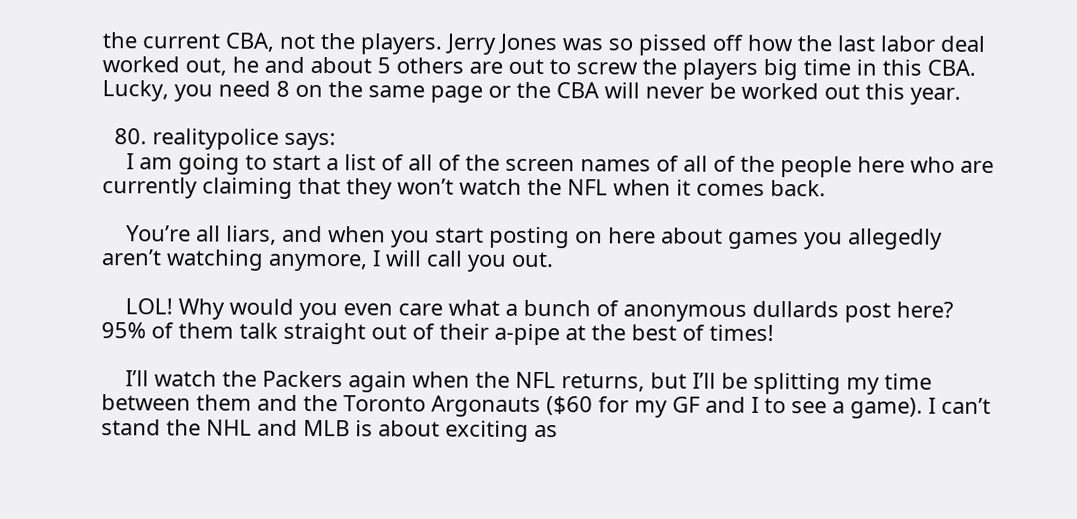the current CBA, not the players. Jerry Jones was so pissed off how the last labor deal worked out, he and about 5 others are out to screw the players big time in this CBA. Lucky, you need 8 on the same page or the CBA will never be worked out this year.

  80. realitypolice says:
    I am going to start a list of all of the screen names of all of the people here who are currently claiming that they won’t watch the NFL when it comes back.

    You’re all liars, and when you start posting on here about games you allegedly aren’t watching anymore, I will call you out.

    LOL! Why would you even care what a bunch of anonymous dullards post here? 95% of them talk straight out of their a-pipe at the best of times!

    I’ll watch the Packers again when the NFL returns, but I’ll be splitting my time between them and the Toronto Argonauts ($60 for my GF and I to see a game). I can’t stand the NHL and MLB is about exciting as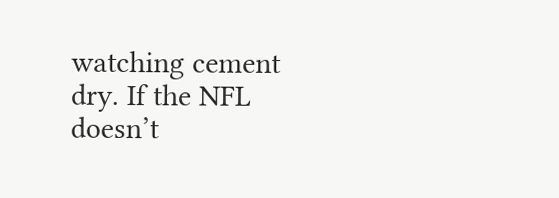watching cement dry. If the NFL doesn’t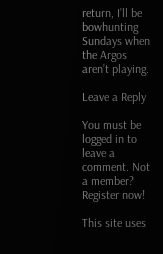return, I’ll be bowhunting Sundays when the Argos aren’t playing.

Leave a Reply

You must be logged in to leave a comment. Not a member? Register now!

This site uses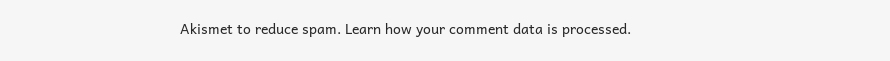Akismet to reduce spam. Learn how your comment data is processed.